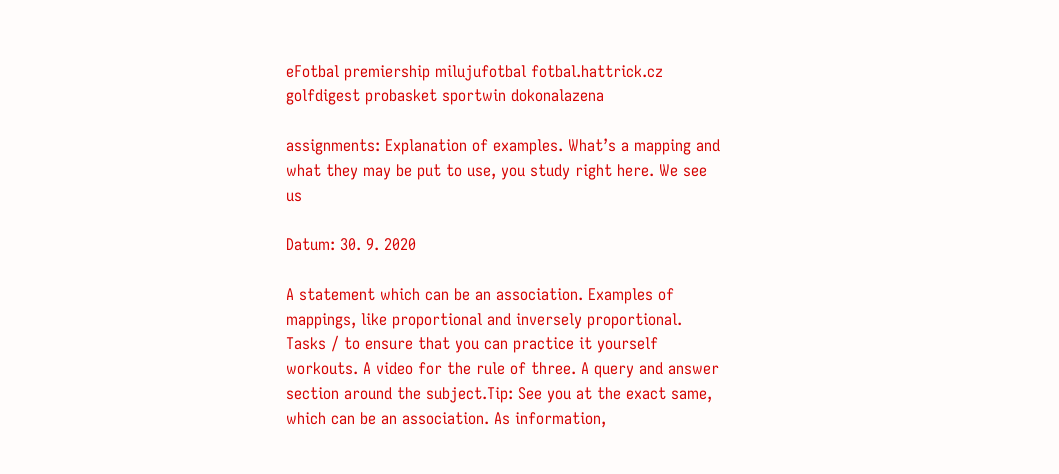eFotbal premiership milujufotbal fotbal.hattrick.cz golfdigest probasket sportwin dokonalazena

assignments: Explanation of examples. What’s a mapping and what they may be put to use, you study right here. We see us

Datum: 30. 9. 2020

A statement which can be an association. Examples of mappings, like proportional and inversely proportional. Tasks / to ensure that you can practice it yourself workouts. A video for the rule of three. A query and answer section around the subject.Tip: See you at the exact same, which can be an association. As information,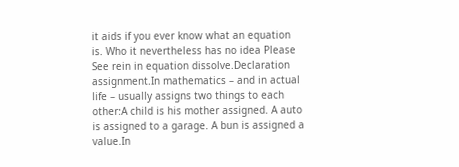it aids if you ever know what an equation is. Who it nevertheless has no idea Please See rein in equation dissolve.Declaration assignment.In mathematics – and in actual life – usually assigns two things to each other:A child is his mother assigned. A auto is assigned to a garage. A bun is assigned a value.In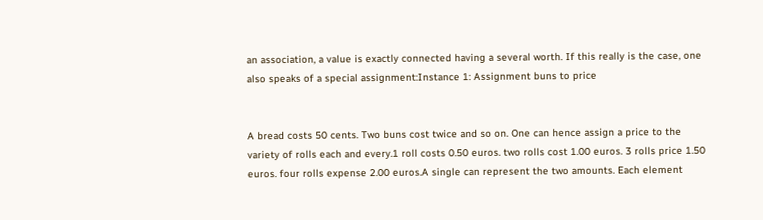an association, a value is exactly connected having a several worth. If this really is the case, one also speaks of a special assignment:Instance 1: Assignment buns to price


A bread costs 50 cents. Two buns cost twice and so on. One can hence assign a price to the variety of rolls each and every.1 roll costs 0.50 euros. two rolls cost 1.00 euros. 3 rolls price 1.50 euros. four rolls expense 2.00 euros.A single can represent the two amounts. Each element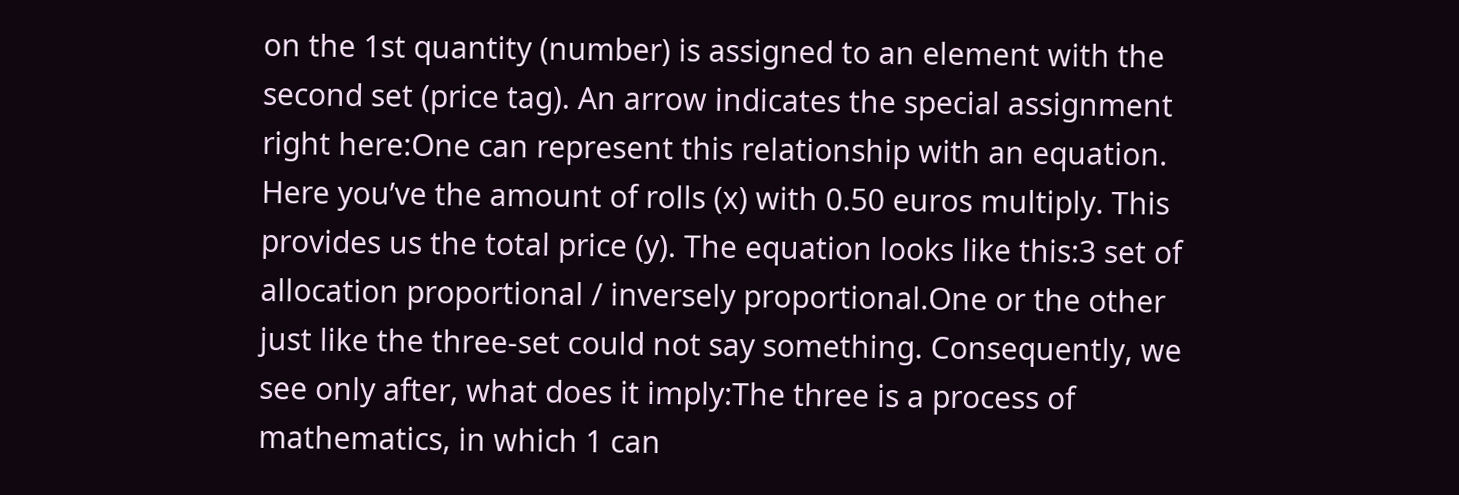on the 1st quantity (number) is assigned to an element with the second set (price tag). An arrow indicates the special assignment right here:One can represent this relationship with an equation. Here you’ve the amount of rolls (x) with 0.50 euros multiply. This provides us the total price (y). The equation looks like this:3 set of allocation proportional / inversely proportional.One or the other just like the three-set could not say something. Consequently, we see only after, what does it imply:The three is a process of mathematics, in which 1 can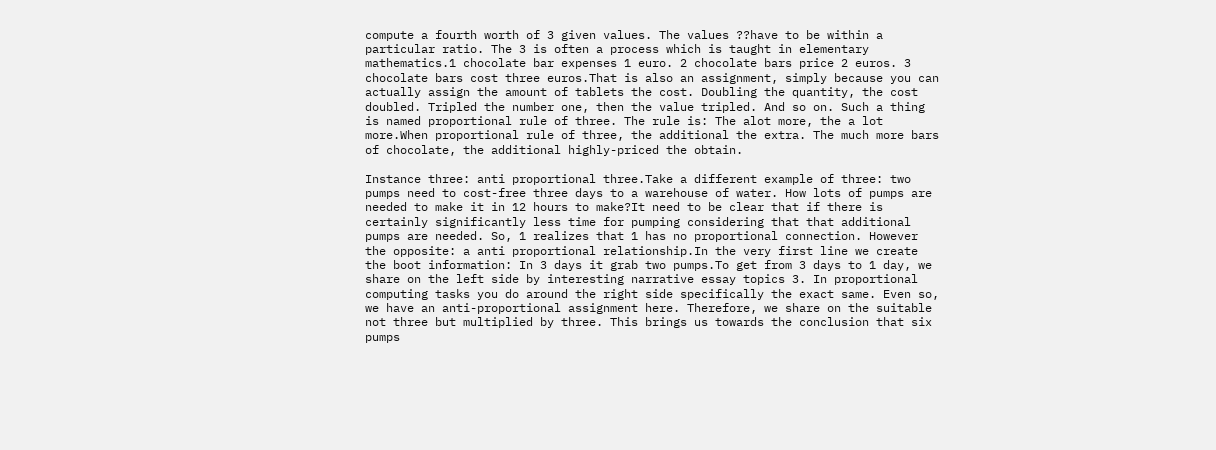compute a fourth worth of 3 given values. The values ??have to be within a particular ratio. The 3 is often a process which is taught in elementary mathematics.1 chocolate bar expenses 1 euro. 2 chocolate bars price 2 euros. 3 chocolate bars cost three euros.That is also an assignment, simply because you can actually assign the amount of tablets the cost. Doubling the quantity, the cost doubled. Tripled the number one, then the value tripled. And so on. Such a thing is named proportional rule of three. The rule is: The alot more, the a lot more.When proportional rule of three, the additional the extra. The much more bars of chocolate, the additional highly-priced the obtain.

Instance three: anti proportional three.Take a different example of three: two pumps need to cost-free three days to a warehouse of water. How lots of pumps are needed to make it in 12 hours to make?It need to be clear that if there is certainly significantly less time for pumping considering that that additional pumps are needed. So, 1 realizes that 1 has no proportional connection. However the opposite: a anti proportional relationship.In the very first line we create the boot information: In 3 days it grab two pumps.To get from 3 days to 1 day, we share on the left side by interesting narrative essay topics 3. In proportional computing tasks you do around the right side specifically the exact same. Even so, we have an anti-proportional assignment here. Therefore, we share on the suitable not three but multiplied by three. This brings us towards the conclusion that six pumps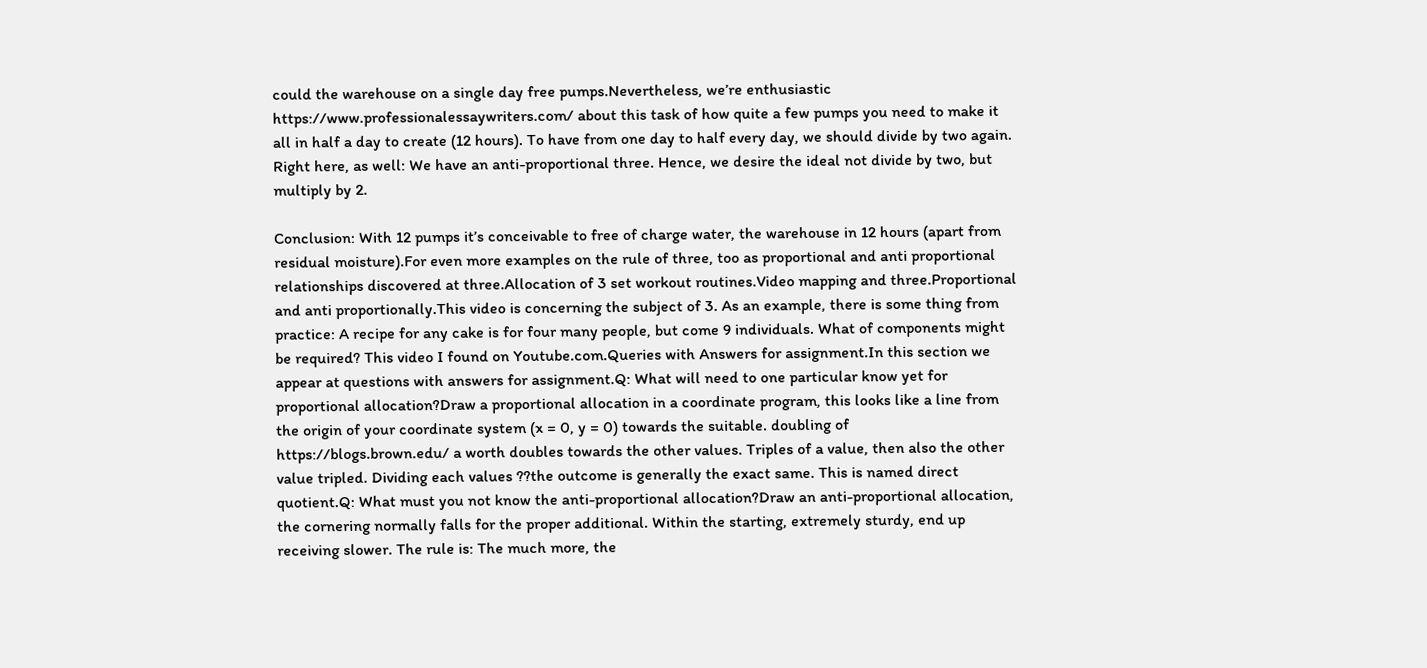could the warehouse on a single day free pumps.Nevertheless, we’re enthusiastic https://www.professionalessaywriters.com/ about this task of how quite a few pumps you need to make it all in half a day to create (12 hours). To have from one day to half every day, we should divide by two again. Right here, as well: We have an anti-proportional three. Hence, we desire the ideal not divide by two, but multiply by 2.

Conclusion: With 12 pumps it’s conceivable to free of charge water, the warehouse in 12 hours (apart from residual moisture).For even more examples on the rule of three, too as proportional and anti proportional relationships discovered at three.Allocation of 3 set workout routines.Video mapping and three.Proportional and anti proportionally.This video is concerning the subject of 3. As an example, there is some thing from practice: A recipe for any cake is for four many people, but come 9 individuals. What of components might be required? This video I found on Youtube.com.Queries with Answers for assignment.In this section we appear at questions with answers for assignment.Q: What will need to one particular know yet for proportional allocation?Draw a proportional allocation in a coordinate program, this looks like a line from the origin of your coordinate system (x = 0, y = 0) towards the suitable. doubling of https://blogs.brown.edu/ a worth doubles towards the other values. Triples of a value, then also the other value tripled. Dividing each values ??the outcome is generally the exact same. This is named direct quotient.Q: What must you not know the anti-proportional allocation?Draw an anti-proportional allocation, the cornering normally falls for the proper additional. Within the starting, extremely sturdy, end up receiving slower. The rule is: The much more, the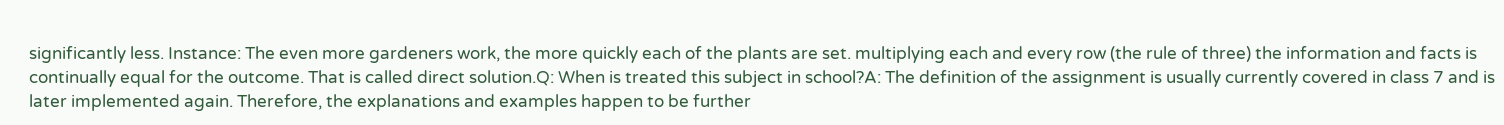significantly less. Instance: The even more gardeners work, the more quickly each of the plants are set. multiplying each and every row (the rule of three) the information and facts is continually equal for the outcome. That is called direct solution.Q: When is treated this subject in school?A: The definition of the assignment is usually currently covered in class 7 and is later implemented again. Therefore, the explanations and examples happen to be further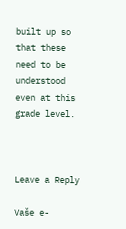built up so that these need to be understood even at this grade level.



Leave a Reply

Vaše e-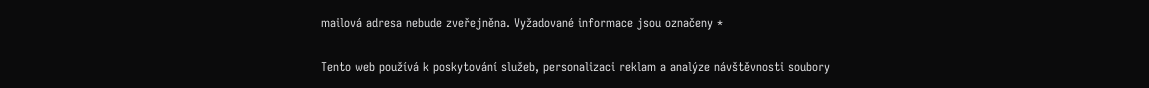mailová adresa nebude zveřejněna. Vyžadované informace jsou označeny *

Tento web používá k poskytování služeb, personalizaci reklam a analýze návštěvnosti soubory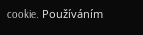cookie. Používáním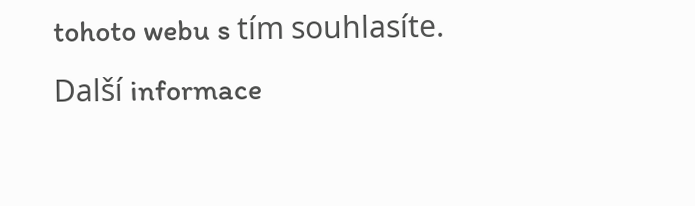tohoto webu s tím souhlasíte. Další informace